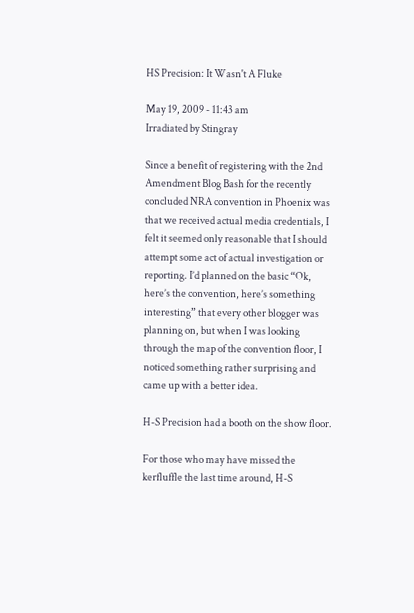HS Precision: It Wasn't A Fluke

May 19, 2009 - 11:43 am
Irradiated by Stingray

Since a benefit of registering with the 2nd Amendment Blog Bash for the recently concluded NRA convention in Phoenix was that we received actual media credentials, I felt it seemed only reasonable that I should attempt some act of actual investigation or reporting. I’d planned on the basic “Ok, here’s the convention, here’s something interesting” that every other blogger was planning on, but when I was looking through the map of the convention floor, I noticed something rather surprising and came up with a better idea.

H-S Precision had a booth on the show floor.

For those who may have missed the kerfluffle the last time around, H-S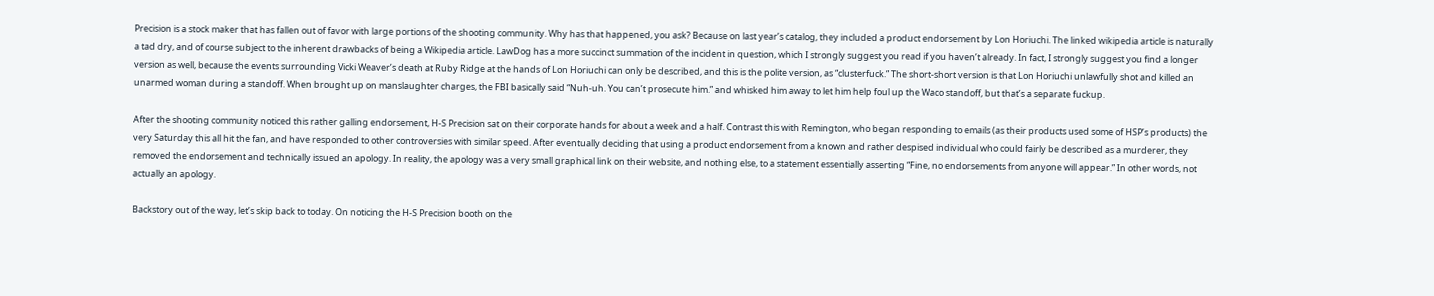Precision is a stock maker that has fallen out of favor with large portions of the shooting community. Why has that happened, you ask? Because on last year’s catalog, they included a product endorsement by Lon Horiuchi. The linked wikipedia article is naturally a tad dry, and of course subject to the inherent drawbacks of being a Wikipedia article. LawDog has a more succinct summation of the incident in question, which I strongly suggest you read if you haven’t already. In fact, I strongly suggest you find a longer version as well, because the events surrounding Vicki Weaver’s death at Ruby Ridge at the hands of Lon Horiuchi can only be described, and this is the polite version, as “clusterfuck.” The short-short version is that Lon Horiuchi unlawfully shot and killed an unarmed woman during a standoff. When brought up on manslaughter charges, the FBI basically said “Nuh-uh. You can’t prosecute him.” and whisked him away to let him help foul up the Waco standoff, but that’s a separate fuckup.

After the shooting community noticed this rather galling endorsement, H-S Precision sat on their corporate hands for about a week and a half. Contrast this with Remington, who began responding to emails (as their products used some of HSP’s products) the very Saturday this all hit the fan, and have responded to other controversies with similar speed. After eventually deciding that using a product endorsement from a known and rather despised individual who could fairly be described as a murderer, they removed the endorsement and technically issued an apology. In reality, the apology was a very small graphical link on their website, and nothing else, to a statement essentially asserting “Fine, no endorsements from anyone will appear.” In other words, not actually an apology.

Backstory out of the way, let’s skip back to today. On noticing the H-S Precision booth on the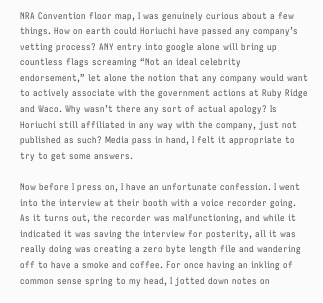NRA Convention floor map, I was genuinely curious about a few things. How on earth could Horiuchi have passed any company’s vetting process? ANY entry into google alone will bring up countless flags screaming “Not an ideal celebrity endorsement,” let alone the notion that any company would want to actively associate with the government actions at Ruby Ridge and Waco. Why wasn’t there any sort of actual apology? Is Horiuchi still affiliated in any way with the company, just not published as such? Media pass in hand, I felt it appropriate to try to get some answers.

Now before I press on, I have an unfortunate confession. I went into the interview at their booth with a voice recorder going. As it turns out, the recorder was malfunctioning, and while it indicated it was saving the interview for posterity, all it was really doing was creating a zero byte length file and wandering off to have a smoke and coffee. For once having an inkling of common sense spring to my head, I jotted down notes on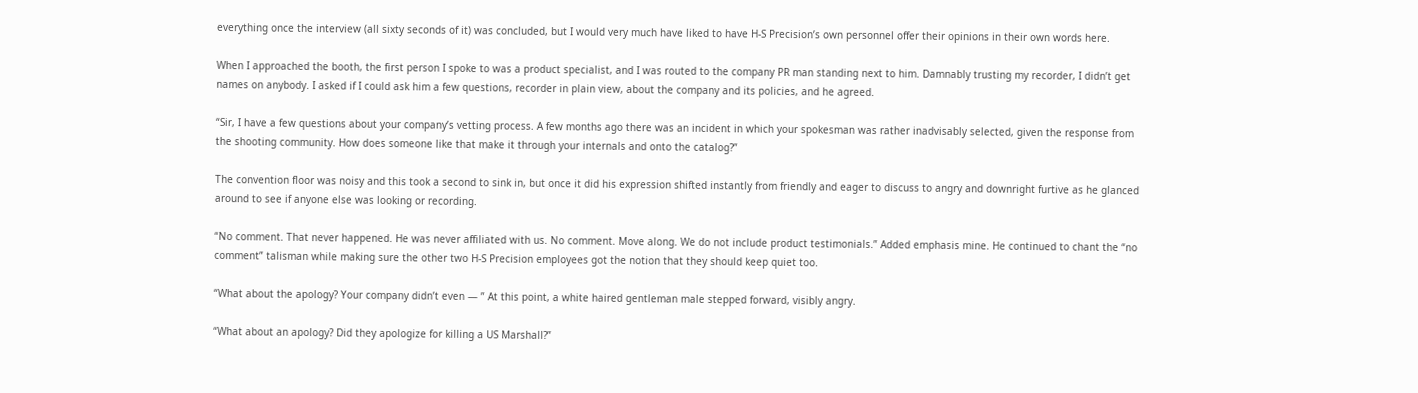everything once the interview (all sixty seconds of it) was concluded, but I would very much have liked to have H-S Precision’s own personnel offer their opinions in their own words here.

When I approached the booth, the first person I spoke to was a product specialist, and I was routed to the company PR man standing next to him. Damnably trusting my recorder, I didn’t get names on anybody. I asked if I could ask him a few questions, recorder in plain view, about the company and its policies, and he agreed.

“Sir, I have a few questions about your company’s vetting process. A few months ago there was an incident in which your spokesman was rather inadvisably selected, given the response from the shooting community. How does someone like that make it through your internals and onto the catalog?”

The convention floor was noisy and this took a second to sink in, but once it did his expression shifted instantly from friendly and eager to discuss to angry and downright furtive as he glanced around to see if anyone else was looking or recording.

“No comment. That never happened. He was never affiliated with us. No comment. Move along. We do not include product testimonials.” Added emphasis mine. He continued to chant the “no comment” talisman while making sure the other two H-S Precision employees got the notion that they should keep quiet too.

“What about the apology? Your company didn’t even — ” At this point, a white haired gentleman male stepped forward, visibly angry.

“What about an apology? Did they apologize for killing a US Marshall?”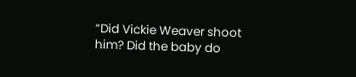“Did Vickie Weaver shoot him? Did the baby do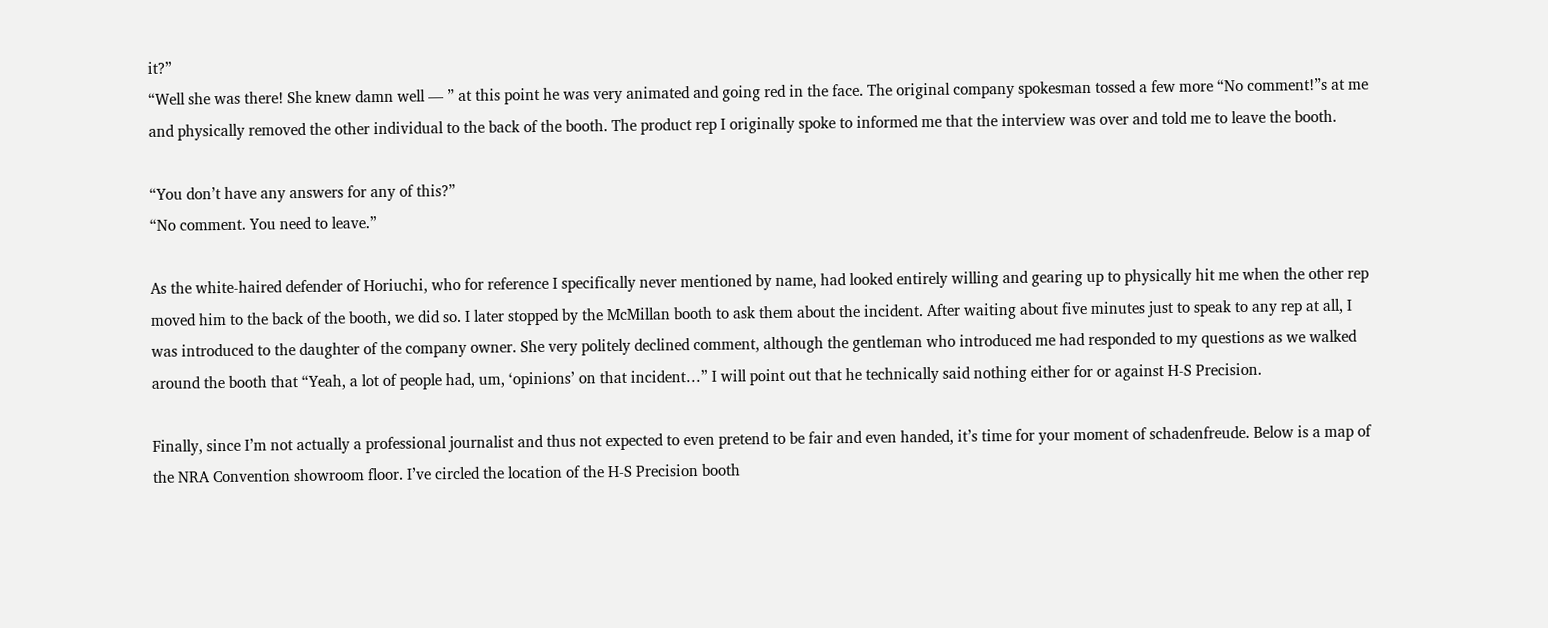it?”
“Well she was there! She knew damn well — ” at this point he was very animated and going red in the face. The original company spokesman tossed a few more “No comment!”s at me and physically removed the other individual to the back of the booth. The product rep I originally spoke to informed me that the interview was over and told me to leave the booth.

“You don’t have any answers for any of this?”
“No comment. You need to leave.”

As the white-haired defender of Horiuchi, who for reference I specifically never mentioned by name, had looked entirely willing and gearing up to physically hit me when the other rep moved him to the back of the booth, we did so. I later stopped by the McMillan booth to ask them about the incident. After waiting about five minutes just to speak to any rep at all, I was introduced to the daughter of the company owner. She very politely declined comment, although the gentleman who introduced me had responded to my questions as we walked around the booth that “Yeah, a lot of people had, um, ‘opinions’ on that incident…” I will point out that he technically said nothing either for or against H-S Precision.

Finally, since I’m not actually a professional journalist and thus not expected to even pretend to be fair and even handed, it’s time for your moment of schadenfreude. Below is a map of the NRA Convention showroom floor. I’ve circled the location of the H-S Precision booth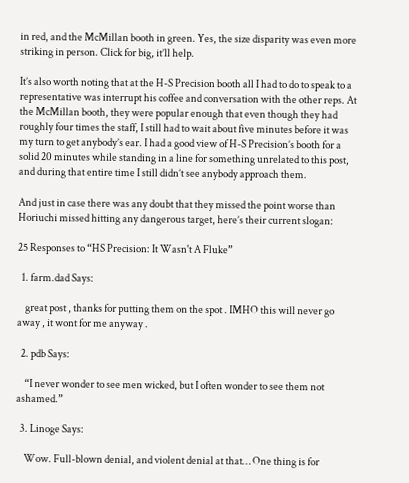in red, and the McMillan booth in green. Yes, the size disparity was even more striking in person. Click for big, it’ll help.

It’s also worth noting that at the H-S Precision booth all I had to do to speak to a representative was interrupt his coffee and conversation with the other reps. At the McMillan booth, they were popular enough that even though they had roughly four times the staff, I still had to wait about five minutes before it was my turn to get anybody’s ear. I had a good view of H-S Precision’s booth for a solid 20 minutes while standing in a line for something unrelated to this post, and during that entire time I still didn’t see anybody approach them.

And just in case there was any doubt that they missed the point worse than Horiuchi missed hitting any dangerous target, here’s their current slogan:

25 Responses to “HS Precision: It Wasn't A Fluke”

  1. farm.dad Says:

    great post , thanks for putting them on the spot . IMHO this will never go away , it wont for me anyway .

  2. pdb Says:

    “I never wonder to see men wicked, but I often wonder to see them not ashamed.”

  3. Linoge Says:

    Wow. Full-blown denial, and violent denial at that… One thing is for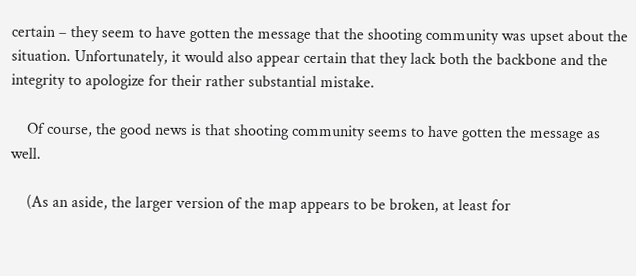certain – they seem to have gotten the message that the shooting community was upset about the situation. Unfortunately, it would also appear certain that they lack both the backbone and the integrity to apologize for their rather substantial mistake.

    Of course, the good news is that shooting community seems to have gotten the message as well.

    (As an aside, the larger version of the map appears to be broken, at least for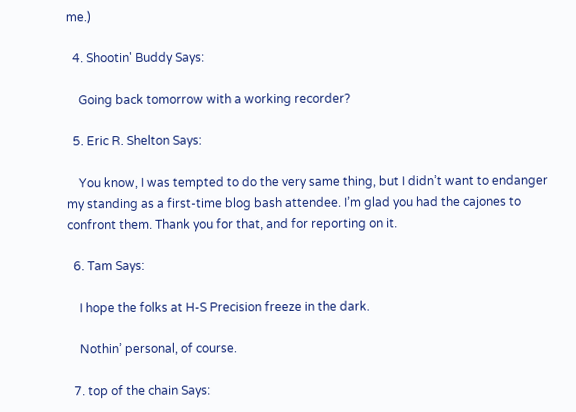me.)

  4. Shootin' Buddy Says:

    Going back tomorrow with a working recorder?

  5. Eric R. Shelton Says:

    You know, I was tempted to do the very same thing, but I didn’t want to endanger my standing as a first-time blog bash attendee. I’m glad you had the cajones to confront them. Thank you for that, and for reporting on it.

  6. Tam Says:

    I hope the folks at H-S Precision freeze in the dark.

    Nothin’ personal, of course.

  7. top of the chain Says: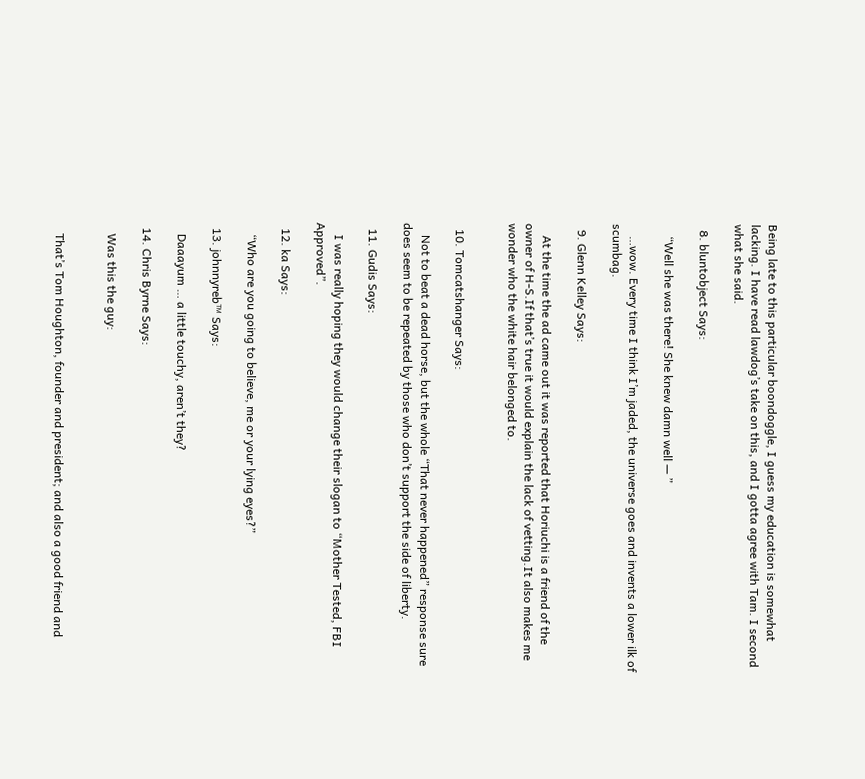Being late to this particular boondoggle, I guess my education is somewhat lacking. I have read lawdog’s take on this, and I gotta agree with Tam. I second what she said.

  8. bluntobject Says:

    “Well she was there! She knew damn well — ”

    …wow. Every time I think I’m jaded, the universe goes and invents a lower ilk of scumbag.

  9. Glenn Kelley Says:

    At the time the ad came out it was reported that Horiuchi is a friend of the owner of H-S.If that’s true it would explain the lack of vetting.It also makes me wonder who the white hair belonged to.


  10. Tomcatshanger Says:

    Not to beat a dead horse, but the whole “That never happened” response sure does seem to be repeated by those who don’t support the side of liberty.

  11. Gudis Says:

    I was really hoping they would change their slogan to “Mother Tested, FBI Approved”.

  12. ka Says:

    “Who are you going to believe, me or your lying eyes?”

  13. johnnyreb™ Says:

    Daaayum … a little touchy, aren’t they?

  14. Chris Byrne Says:

    Was this the guy:


    That’s Tom Houghton, founder and president; and also a good friend and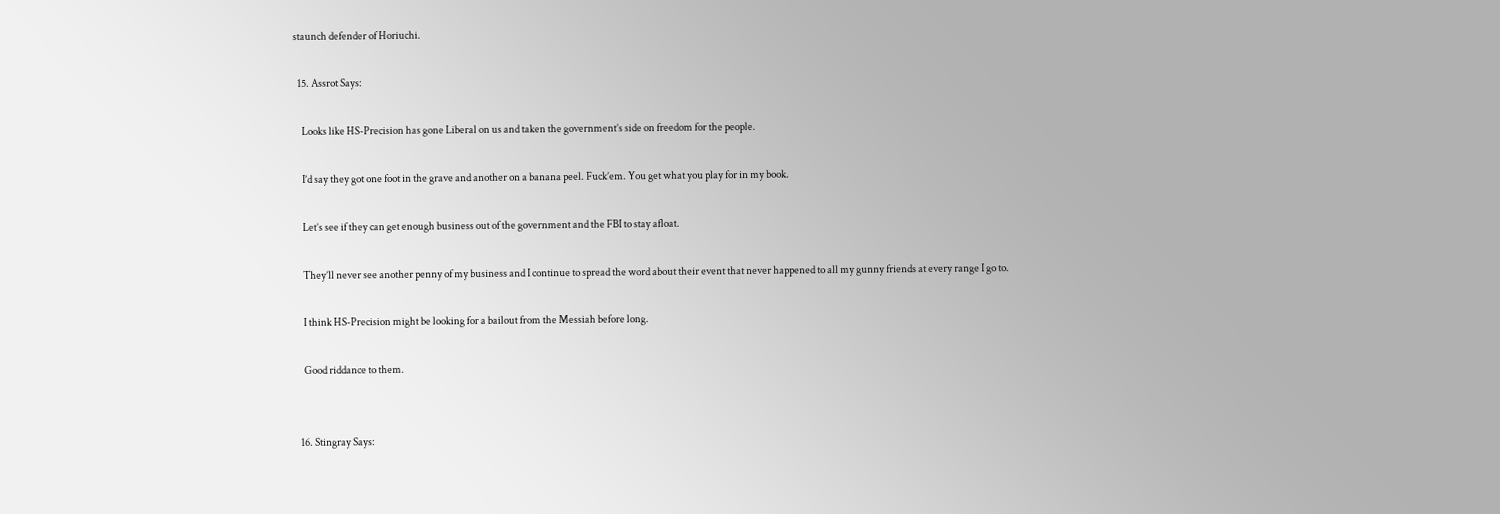staunch defender of Horiuchi.

  15. Assrot Says:

    Looks like HS-Precision has gone Liberal on us and taken the government’s side on freedom for the people.

    I’d say they got one foot in the grave and another on a banana peel. Fuck’em. You get what you play for in my book.

    Let’s see if they can get enough business out of the government and the FBI to stay afloat.

    They’ll never see another penny of my business and I continue to spread the word about their event that never happened to all my gunny friends at every range I go to.

    I think HS-Precision might be looking for a bailout from the Messiah before long.

    Good riddance to them.


  16. Stingray Says: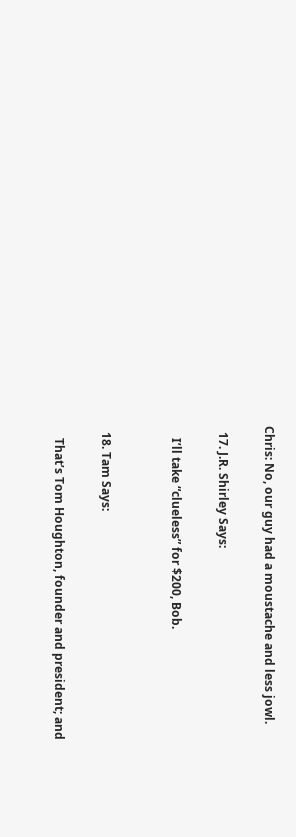Chris: No, our guy had a moustache and less jowl.

  17. J.R. Shirley Says:

    I’ll take “clueless” for $200, Bob.


  18. Tam Says:

    That’s Tom Houghton, founder and president; and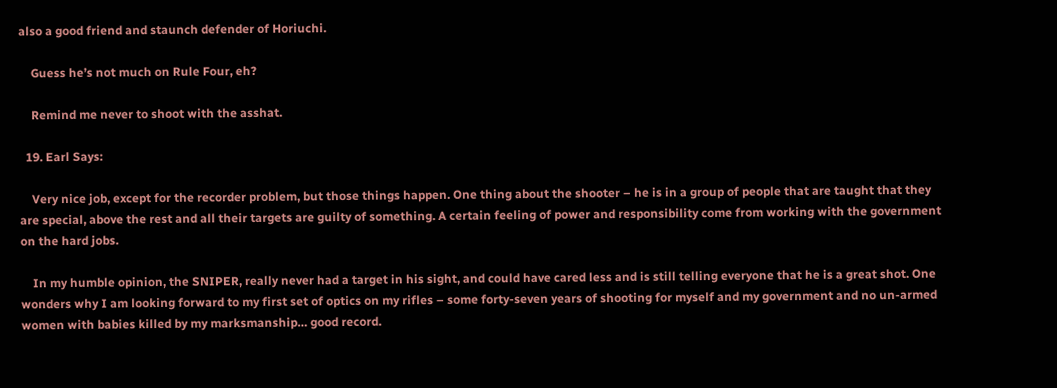also a good friend and staunch defender of Horiuchi.

    Guess he’s not much on Rule Four, eh?

    Remind me never to shoot with the asshat.

  19. Earl Says:

    Very nice job, except for the recorder problem, but those things happen. One thing about the shooter – he is in a group of people that are taught that they are special, above the rest and all their targets are guilty of something. A certain feeling of power and responsibility come from working with the government on the hard jobs.

    In my humble opinion, the SNIPER, really never had a target in his sight, and could have cared less and is still telling everyone that he is a great shot. One wonders why I am looking forward to my first set of optics on my rifles – some forty-seven years of shooting for myself and my government and no un-armed women with babies killed by my marksmanship… good record.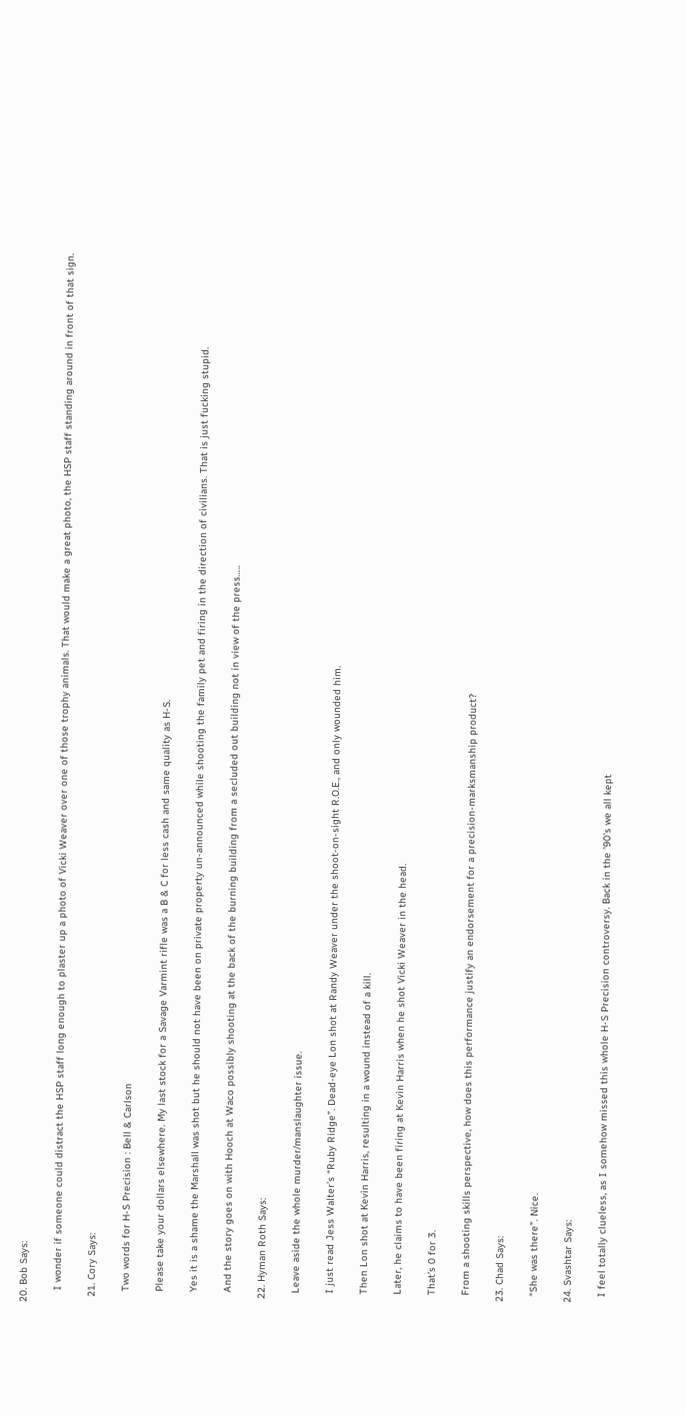20. Bob Says:

    I wonder if someone could distract the HSP staff long enough to plaster up a photo of Vicki Weaver over one of those trophy animals. That would make a great photo, the HSP staff standing around in front of that sign.

  21. Cory Says:

    Two words for H-S Precision : Bell & Carlson

    Please take your dollars elsewhere. My last stock for a Savage Varmint rifle was a B & C for less cash and same quality as H-S.

    Yes it is a shame the Marshall was shot but he should not have been on private property un-announced while shooting the family pet and firing in the direction of civilians. That is just fucking stupid.

    And the story goes on with Hooch at Waco possibly shooting at the back of the burning building from a secluded out building not in view of the press…..

  22. Hyman Roth Says:

    Leave aside the whole murder/manslaughter issue.

    I just read Jess Walter’s “Ruby Ridge”. Dead-eye Lon shot at Randy Weaver under the shoot-on-sight R.O.E., and only wounded him.

    Then Lon shot at Kevin Harris, resulting in a wound instead of a kill.

    Later, he claims to have been firing at Kevin Harris when he shot Vicki Weaver in the head.

    That’s 0 for 3.

    From a shooting skills perspective, how does this performance justify an endorsement for a precision-marksmanship product?

  23. Chad Says:

    “She was there”. Nice.

  24. Svashtar Says:

    I feel totally clueless, as I somehow missed this whole H-S Precision controversy. Back in the ’90’s we all kept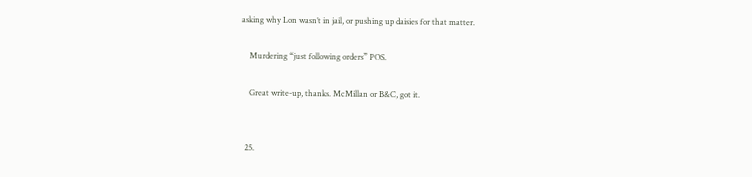asking why Lon wasn’t in jail, or pushing up daisies for that matter.

    Murdering “just following orders” POS.

    Great write-up, thanks. McMillan or B&C, got it.


  25.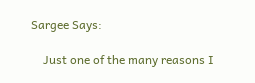Sargee Says:

    Just one of the many reasons I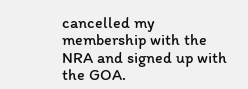cancelled my membership with the NRA and signed up with the GOA.